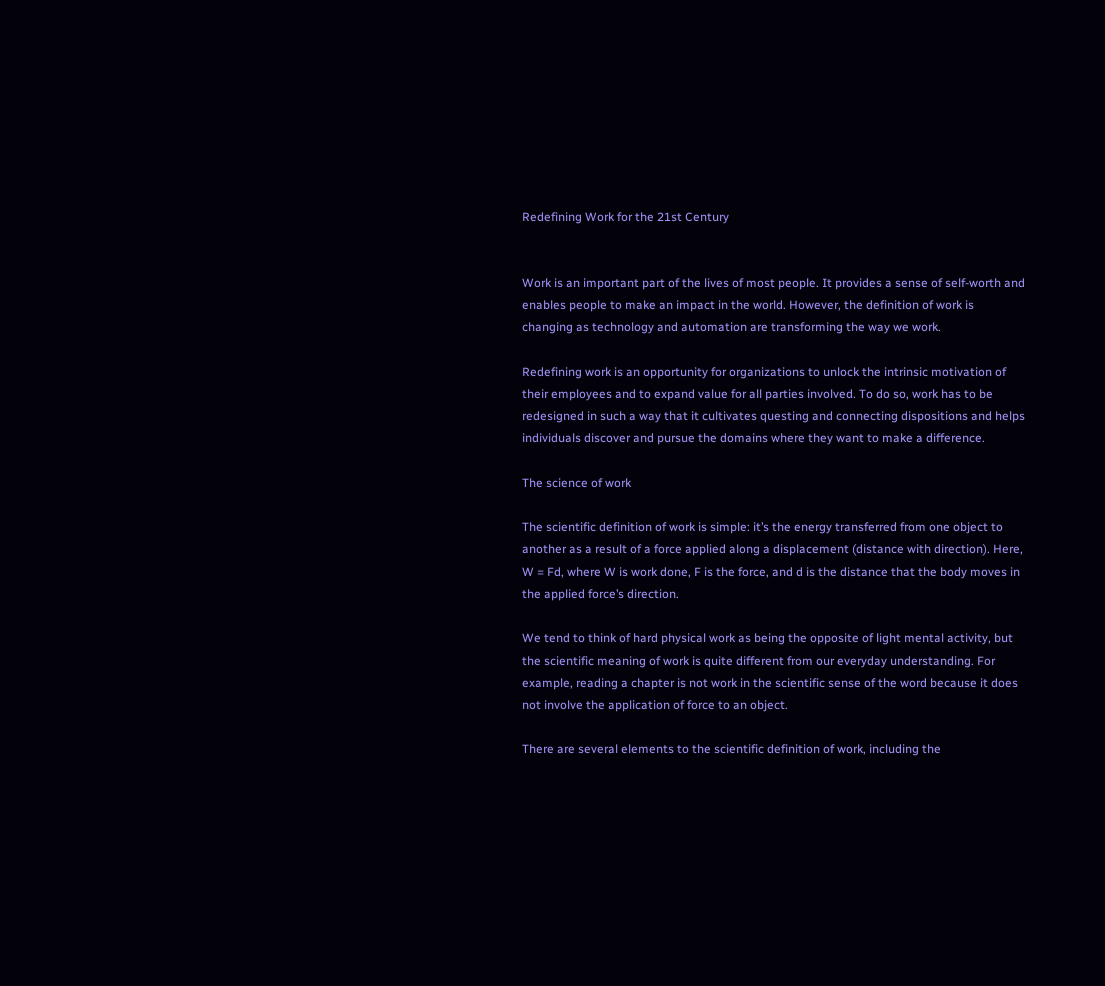Redefining Work for the 21st Century


Work is an important part of the lives of most people. It provides a sense of self-worth and enables people to make an impact in the world. However, the definition of work is changing as technology and automation are transforming the way we work.

Redefining work is an opportunity for organizations to unlock the intrinsic motivation of their employees and to expand value for all parties involved. To do so, work has to be redesigned in such a way that it cultivates questing and connecting dispositions and helps individuals discover and pursue the domains where they want to make a difference.

The science of work

The scientific definition of work is simple: it’s the energy transferred from one object to another as a result of a force applied along a displacement (distance with direction). Here, W = Fd, where W is work done, F is the force, and d is the distance that the body moves in the applied force’s direction.

We tend to think of hard physical work as being the opposite of light mental activity, but the scientific meaning of work is quite different from our everyday understanding. For example, reading a chapter is not work in the scientific sense of the word because it does not involve the application of force to an object.

There are several elements to the scientific definition of work, including the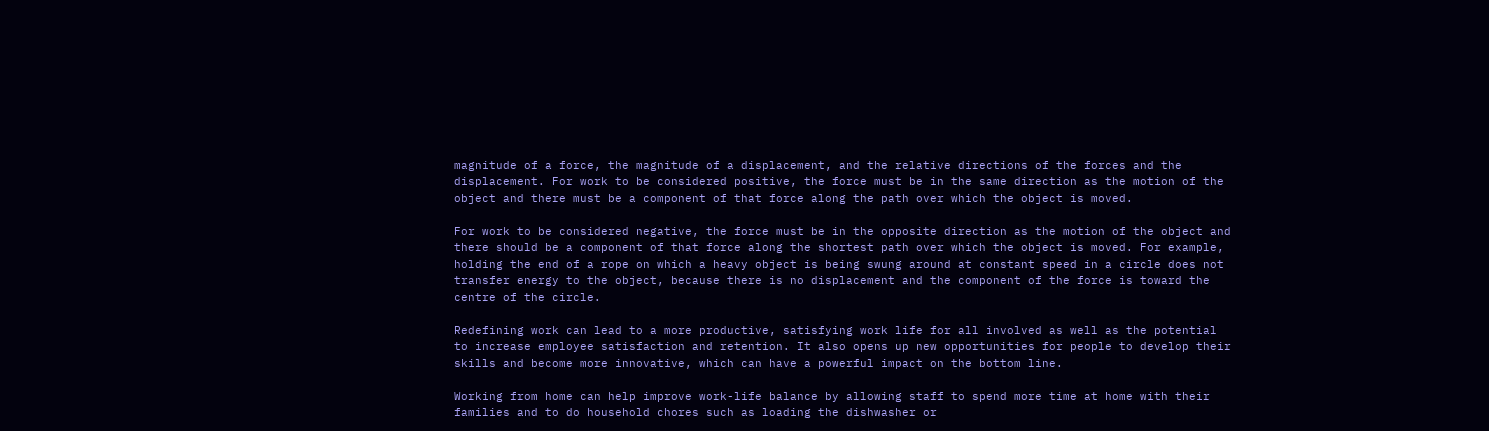magnitude of a force, the magnitude of a displacement, and the relative directions of the forces and the displacement. For work to be considered positive, the force must be in the same direction as the motion of the object and there must be a component of that force along the path over which the object is moved.

For work to be considered negative, the force must be in the opposite direction as the motion of the object and there should be a component of that force along the shortest path over which the object is moved. For example, holding the end of a rope on which a heavy object is being swung around at constant speed in a circle does not transfer energy to the object, because there is no displacement and the component of the force is toward the centre of the circle.

Redefining work can lead to a more productive, satisfying work life for all involved as well as the potential to increase employee satisfaction and retention. It also opens up new opportunities for people to develop their skills and become more innovative, which can have a powerful impact on the bottom line.

Working from home can help improve work-life balance by allowing staff to spend more time at home with their families and to do household chores such as loading the dishwasher or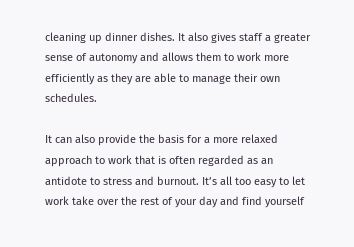cleaning up dinner dishes. It also gives staff a greater sense of autonomy and allows them to work more efficiently as they are able to manage their own schedules.

It can also provide the basis for a more relaxed approach to work that is often regarded as an antidote to stress and burnout. It’s all too easy to let work take over the rest of your day and find yourself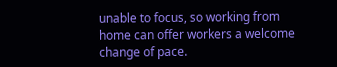unable to focus, so working from home can offer workers a welcome change of pace.